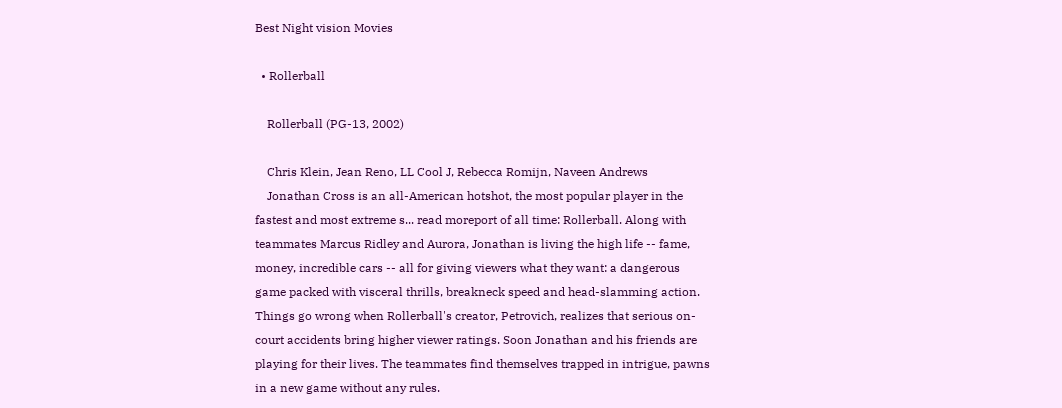Best Night vision Movies

  • Rollerball

    Rollerball (PG-13, 2002)

    Chris Klein, Jean Reno, LL Cool J, Rebecca Romijn, Naveen Andrews
    Jonathan Cross is an all-American hotshot, the most popular player in the fastest and most extreme s... read moreport of all time: Rollerball. Along with teammates Marcus Ridley and Aurora, Jonathan is living the high life -- fame, money, incredible cars -- all for giving viewers what they want: a dangerous game packed with visceral thrills, breakneck speed and head-slamming action. Things go wrong when Rollerball's creator, Petrovich, realizes that serious on-court accidents bring higher viewer ratings. Soon Jonathan and his friends are playing for their lives. The teammates find themselves trapped in intrigue, pawns in a new game without any rules.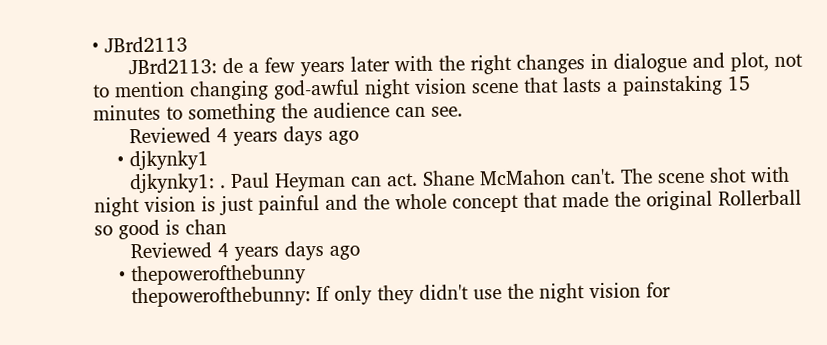• JBrd2113
      JBrd2113: de a few years later with the right changes in dialogue and plot, not to mention changing god-awful night vision scene that lasts a painstaking 15 minutes to something the audience can see.
      Reviewed 4 years days ago
    • djkynky1
      djkynky1: . Paul Heyman can act. Shane McMahon can't. The scene shot with night vision is just painful and the whole concept that made the original Rollerball so good is chan
      Reviewed 4 years days ago
    • thepowerofthebunny
      thepowerofthebunny: If only they didn't use the night vision for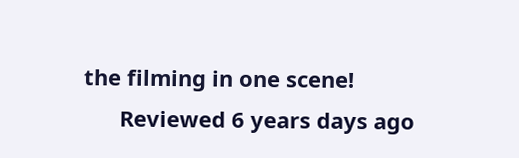the filming in one scene!
      Reviewed 6 years days ago